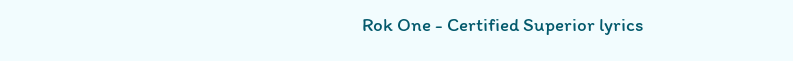Rok One - Certified Superior lyrics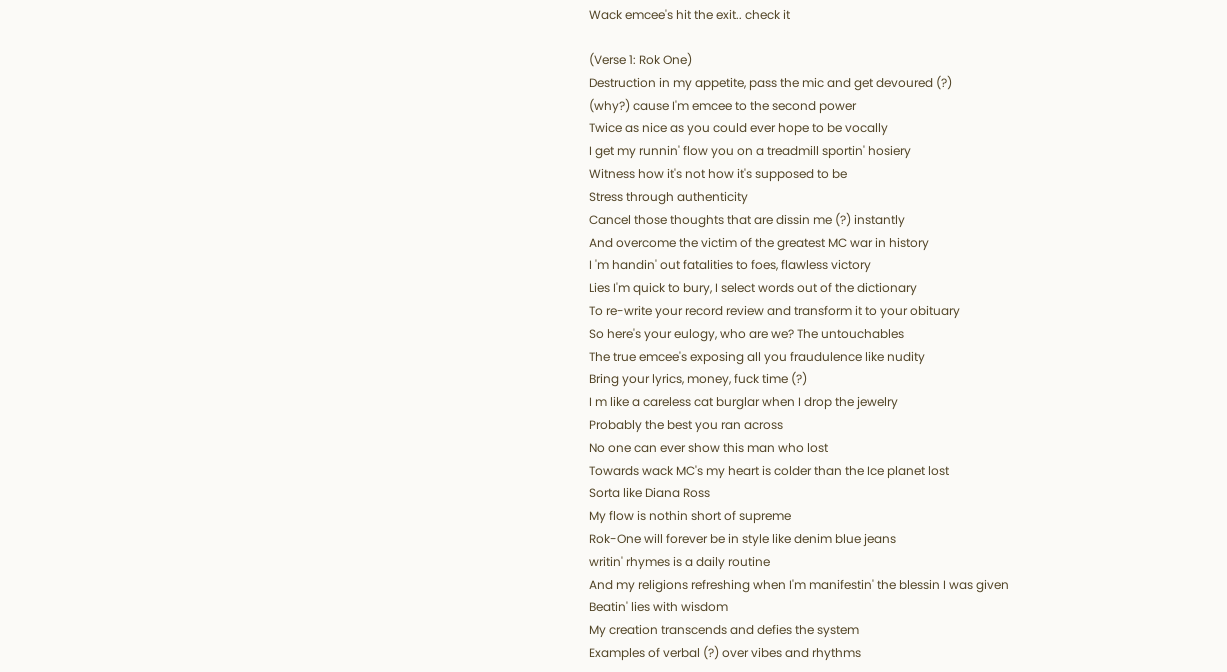Wack emcee's hit the exit.. check it

(Verse 1: Rok One)
Destruction in my appetite, pass the mic and get devoured (?)
(why?) cause I'm emcee to the second power
Twice as nice as you could ever hope to be vocally
I get my runnin' flow you on a treadmill sportin' hosiery
Witness how it's not how it's supposed to be
Stress through authenticity
Cancel those thoughts that are dissin me (?) instantly
And overcome the victim of the greatest MC war in history
I 'm handin' out fatalities to foes, flawless victory
Lies I'm quick to bury, I select words out of the dictionary
To re-write your record review and transform it to your obituary
So here's your eulogy, who are we? The untouchables
The true emcee's exposing all you fraudulence like nudity
Bring your lyrics, money, fuck time (?)
I m like a careless cat burglar when I drop the jewelry
Probably the best you ran across
No one can ever show this man who lost
Towards wack MC's my heart is colder than the Ice planet lost
Sorta like Diana Ross
My flow is nothin short of supreme
Rok-One will forever be in style like denim blue jeans
writin' rhymes is a daily routine
And my religions refreshing when I'm manifestin' the blessin I was given
Beatin' lies with wisdom
My creation transcends and defies the system
Examples of verbal (?) over vibes and rhythms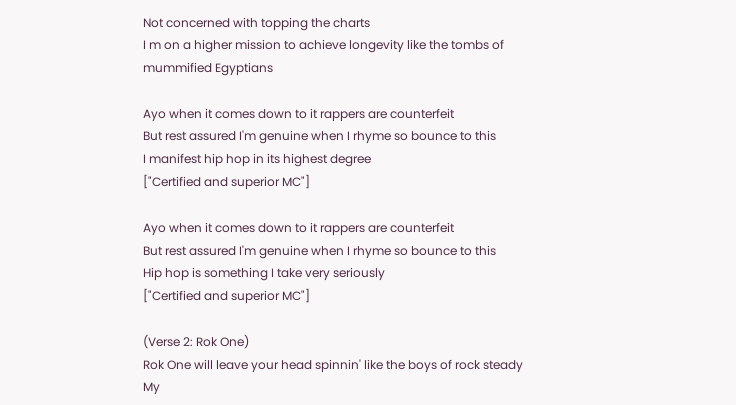Not concerned with topping the charts
I m on a higher mission to achieve longevity like the tombs of mummified Egyptians

Ayo when it comes down to it rappers are counterfeit
But rest assured I'm genuine when I rhyme so bounce to this
I manifest hip hop in its highest degree
["Certified and superior MC"]

Ayo when it comes down to it rappers are counterfeit
But rest assured I'm genuine when I rhyme so bounce to this
Hip hop is something I take very seriously
["Certified and superior MC"]

(Verse 2: Rok One)
Rok One will leave your head spinnin' like the boys of rock steady
My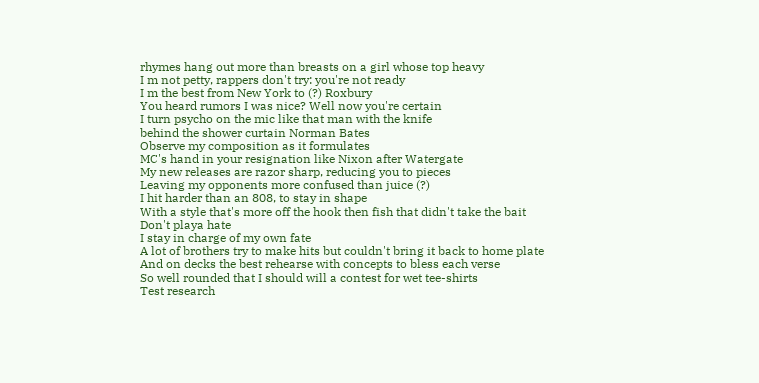rhymes hang out more than breasts on a girl whose top heavy
I m not petty, rappers don't try: you're not ready
I m the best from New York to (?) Roxbury
You heard rumors I was nice? Well now you're certain
I turn psycho on the mic like that man with the knife
behind the shower curtain Norman Bates
Observe my composition as it formulates
MC's hand in your resignation like Nixon after Watergate
My new releases are razor sharp, reducing you to pieces
Leaving my opponents more confused than juice (?)
I hit harder than an 808, to stay in shape
With a style that's more off the hook then fish that didn't take the bait
Don't playa hate
I stay in charge of my own fate
A lot of brothers try to make hits but couldn't bring it back to home plate
And on decks the best rehearse with concepts to bless each verse
So well rounded that I should will a contest for wet tee-shirts
Test research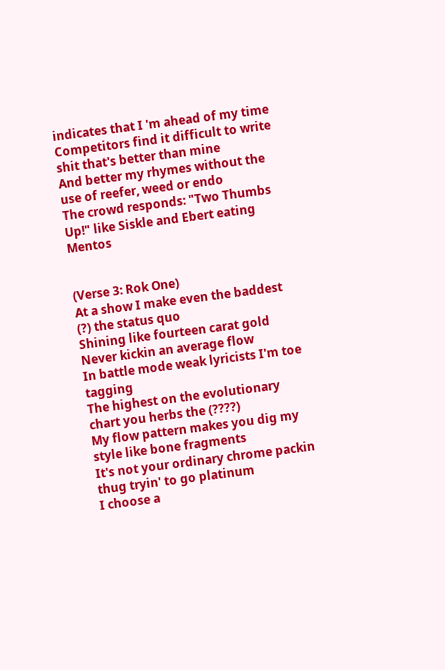indicates that I 'm ahead of my time
Competitors find it difficult to write shit that's better than mine
And better my rhymes without the use of reefer, weed or endo
The crowd responds: "Two Thumbs Up!" like Siskle and Ebert eating Mentos


(Verse 3: Rok One)
At a show I make even the baddest (?) the status quo
Shining like fourteen carat gold
Never kickin an average flow
In battle mode weak lyricists I'm toe tagging
The highest on the evolutionary chart you herbs the (????)
My flow pattern makes you dig my style like bone fragments
It's not your ordinary chrome packin thug tryin' to go platinum
I choose a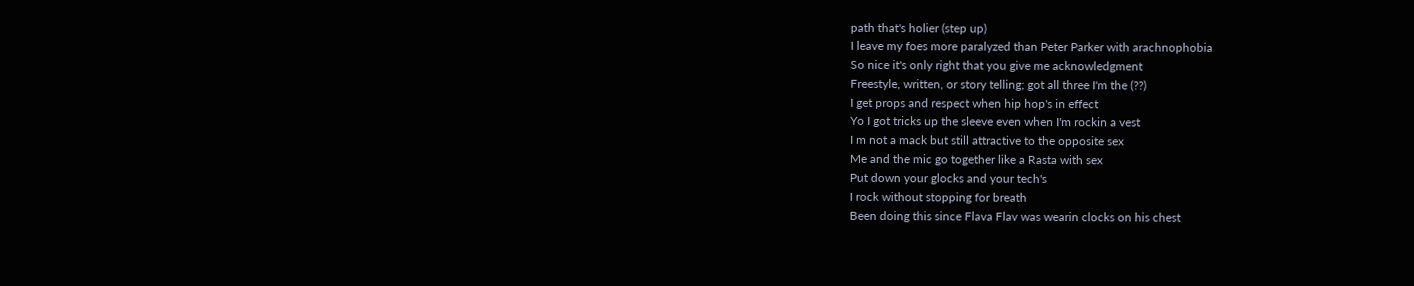path that's holier (step up)
I leave my foes more paralyzed than Peter Parker with arachnophobia
So nice it's only right that you give me acknowledgment
Freestyle, written, or story telling; got all three I'm the (??)
I get props and respect when hip hop's in effect
Yo I got tricks up the sleeve even when I'm rockin a vest
I m not a mack but still attractive to the opposite sex
Me and the mic go together like a Rasta with sex
Put down your glocks and your tech's
I rock without stopping for breath
Been doing this since Flava Flav was wearin clocks on his chest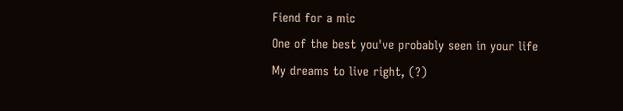Fiend for a mic
One of the best you've probably seen in your life
My dreams to live right, (?)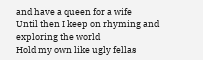and have a queen for a wife
Until then I keep on rhyming and exploring the world
Hold my own like ugly fellas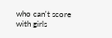who can't score with girls